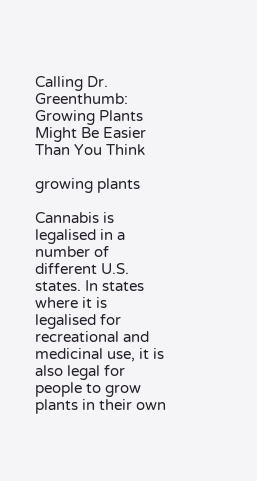Calling Dr. Greenthumb: Growing Plants Might Be Easier Than You Think

growing plants

Cannabis is legalised in a number of different U.S. states. In states where it is legalised for recreational and medicinal use, it is also legal for people to grow plants in their own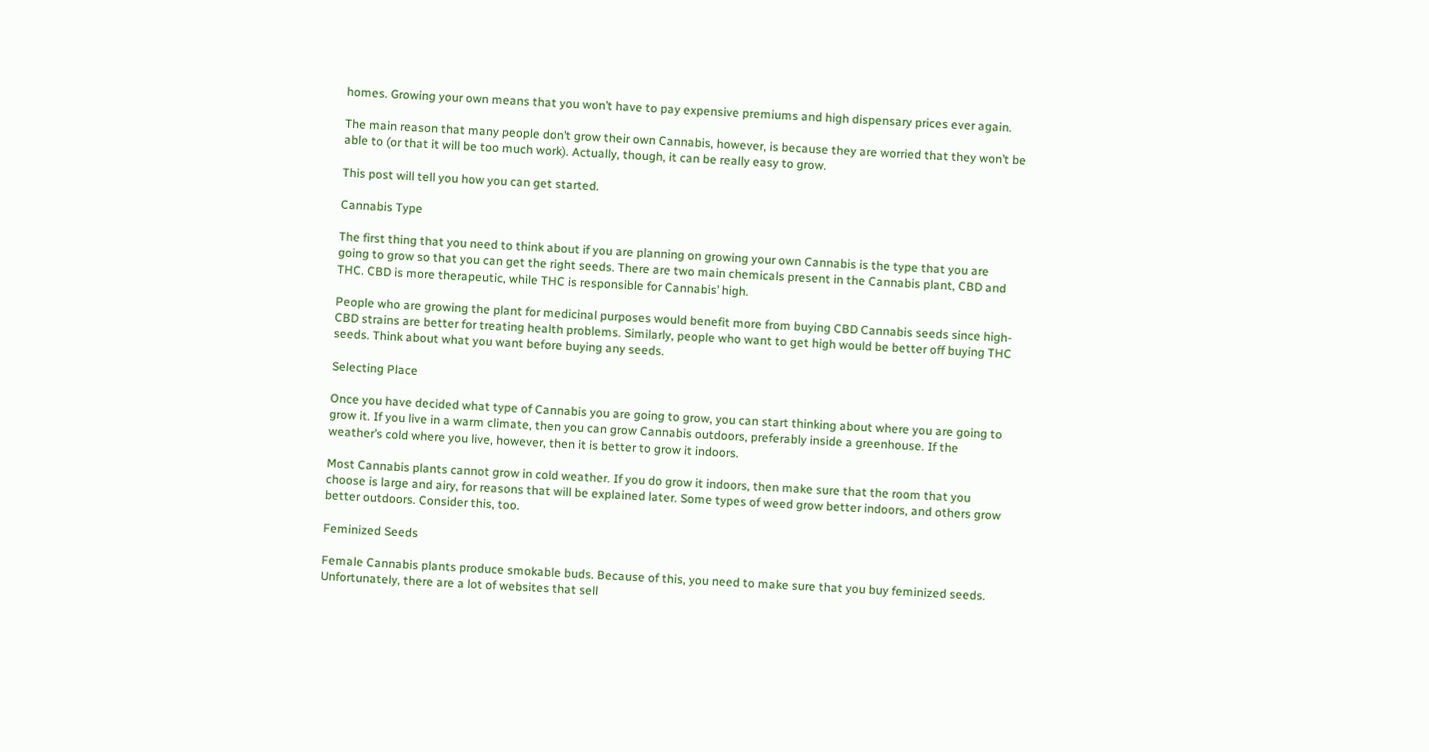homes. Growing your own means that you won’t have to pay expensive premiums and high dispensary prices ever again.

The main reason that many people don’t grow their own Cannabis, however, is because they are worried that they won’t be able to (or that it will be too much work). Actually, though, it can be really easy to grow.

This post will tell you how you can get started.

Cannabis Type

The first thing that you need to think about if you are planning on growing your own Cannabis is the type that you are going to grow so that you can get the right seeds. There are two main chemicals present in the Cannabis plant, CBD and THC. CBD is more therapeutic, while THC is responsible for Cannabis’ high.

People who are growing the plant for medicinal purposes would benefit more from buying CBD Cannabis seeds since high-CBD strains are better for treating health problems. Similarly, people who want to get high would be better off buying THC seeds. Think about what you want before buying any seeds.

Selecting Place

Once you have decided what type of Cannabis you are going to grow, you can start thinking about where you are going to grow it. If you live in a warm climate, then you can grow Cannabis outdoors, preferably inside a greenhouse. If the weather’s cold where you live, however, then it is better to grow it indoors.

Most Cannabis plants cannot grow in cold weather. If you do grow it indoors, then make sure that the room that you choose is large and airy, for reasons that will be explained later. Some types of weed grow better indoors, and others grow better outdoors. Consider this, too.

Feminized Seeds

Female Cannabis plants produce smokable buds. Because of this, you need to make sure that you buy feminized seeds. Unfortunately, there are a lot of websites that sell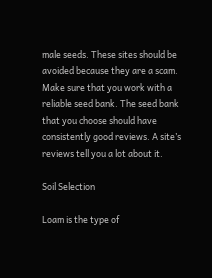male seeds. These sites should be avoided because they are a scam. Make sure that you work with a reliable seed bank. The seed bank that you choose should have consistently good reviews. A site’s reviews tell you a lot about it.

Soil Selection

Loam is the type of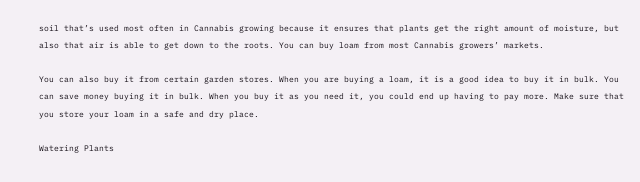soil that’s used most often in Cannabis growing because it ensures that plants get the right amount of moisture, but also that air is able to get down to the roots. You can buy loam from most Cannabis growers’ markets.

You can also buy it from certain garden stores. When you are buying a loam, it is a good idea to buy it in bulk. You can save money buying it in bulk. When you buy it as you need it, you could end up having to pay more. Make sure that you store your loam in a safe and dry place.

Watering Plants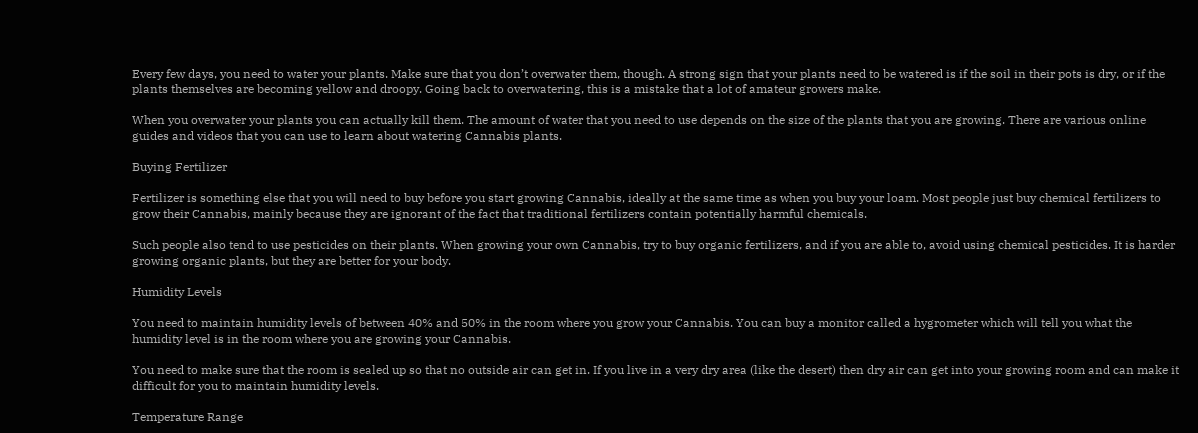Every few days, you need to water your plants. Make sure that you don’t overwater them, though. A strong sign that your plants need to be watered is if the soil in their pots is dry, or if the plants themselves are becoming yellow and droopy. Going back to overwatering, this is a mistake that a lot of amateur growers make.

When you overwater your plants you can actually kill them. The amount of water that you need to use depends on the size of the plants that you are growing. There are various online guides and videos that you can use to learn about watering Cannabis plants.

Buying Fertilizer

Fertilizer is something else that you will need to buy before you start growing Cannabis, ideally at the same time as when you buy your loam. Most people just buy chemical fertilizers to grow their Cannabis, mainly because they are ignorant of the fact that traditional fertilizers contain potentially harmful chemicals.

Such people also tend to use pesticides on their plants. When growing your own Cannabis, try to buy organic fertilizers, and if you are able to, avoid using chemical pesticides. It is harder growing organic plants, but they are better for your body.

Humidity Levels

You need to maintain humidity levels of between 40% and 50% in the room where you grow your Cannabis. You can buy a monitor called a hygrometer which will tell you what the humidity level is in the room where you are growing your Cannabis.

You need to make sure that the room is sealed up so that no outside air can get in. If you live in a very dry area (like the desert) then dry air can get into your growing room and can make it difficult for you to maintain humidity levels.

Temperature Range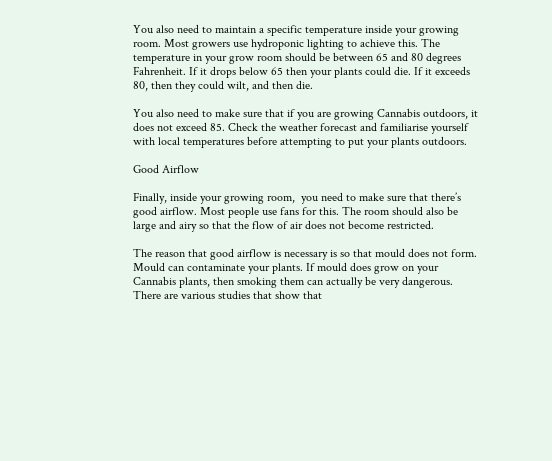You also need to maintain a specific temperature inside your growing room. Most growers use hydroponic lighting to achieve this. The temperature in your grow room should be between 65 and 80 degrees Fahrenheit. If it drops below 65 then your plants could die. If it exceeds 80, then they could wilt, and then die.

You also need to make sure that if you are growing Cannabis outdoors, it does not exceed 85. Check the weather forecast and familiarise yourself with local temperatures before attempting to put your plants outdoors.

Good Airflow

Finally, inside your growing room,  you need to make sure that there’s good airflow. Most people use fans for this. The room should also be large and airy so that the flow of air does not become restricted.

The reason that good airflow is necessary is so that mould does not form. Mould can contaminate your plants. If mould does grow on your Cannabis plants, then smoking them can actually be very dangerous. There are various studies that show that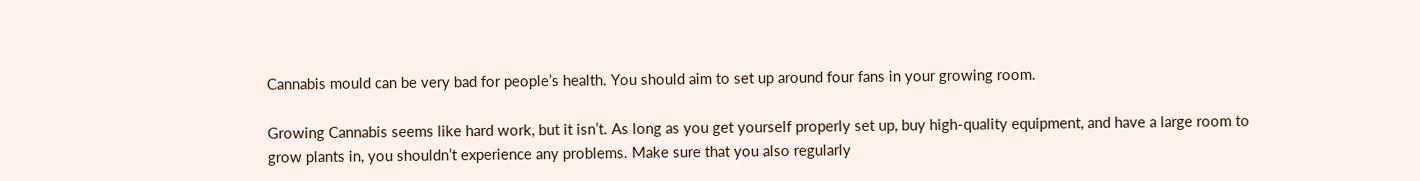Cannabis mould can be very bad for people’s health. You should aim to set up around four fans in your growing room.

Growing Cannabis seems like hard work, but it isn’t. As long as you get yourself properly set up, buy high-quality equipment, and have a large room to grow plants in, you shouldn’t experience any problems. Make sure that you also regularly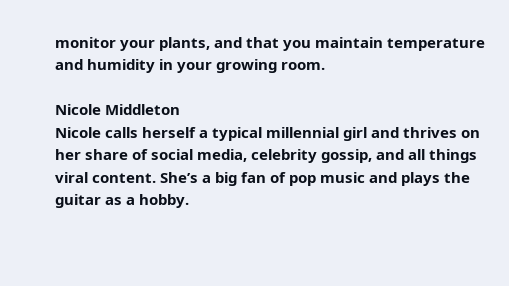monitor your plants, and that you maintain temperature and humidity in your growing room.

Nicole Middleton
Nicole calls herself a typical millennial girl and thrives on her share of social media, celebrity gossip, and all things viral content. She’s a big fan of pop music and plays the guitar as a hobby.